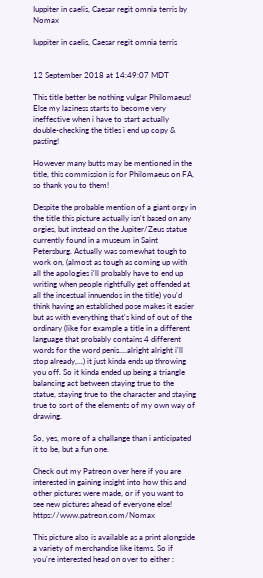Iuppiter in caelis, Caesar regit omnia terris by Nomax

Iuppiter in caelis, Caesar regit omnia terris


12 September 2018 at 14:49:07 MDT

This title better be nothing vulgar Philomaeus! Else my laziness starts to become very ineffective when i have to start actually double-checking the titles i end up copy & pasting!

However many butts may be mentioned in the title, this commission is for Philomaeus on FA, so thank you to them!

Despite the probable mention of a giant orgy in the title this picture actually isn't based on any orgies, but instead on the Jupiter/Zeus statue currently found in a museum in Saint Petersburg. Actually was somewhat tough to work on, (almost as tough as coming up with all the apologies i'll probably have to end up writing when people rightfully get offended at all the incestual innuendos in the title) you'd think having an established pose makes it easier but as with everything that's kind of out of the ordinary (like for example a title in a different language that probably contains 4 different words for the word penis....alright alright i'll stop already,...) it just kinda ends up throwing you off. So it kinda ended up being a triangle balancing act between staying true to the statue, staying true to the character and staying true to sort of the elements of my own way of drawing.

So, yes, more of a challange than i anticipated it to be, but a fun one.

Check out my Patreon over here if you are interested in gaining insight into how this and other pictures were made, or if you want to see new pictures ahead of everyone else! https://www.patreon.com/Nomax

This picture also is available as a print alongside a variety of merchandise like items. So if you're interested head on over to either :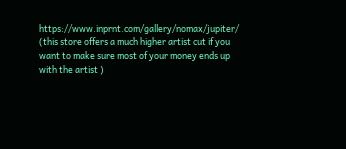https://www.inprnt.com/gallery/nomax/jupiter/ (this store offers a much higher artist cut if you want to make sure most of your money ends up with the artist )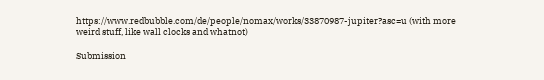https://www.redbubble.com/de/people/nomax/works/33870987-jupiter?asc=u (with more weird stuff, like wall clocks and whatnot)

Submission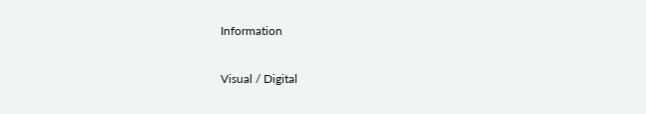Information

Visual / Digital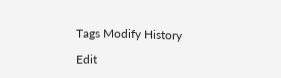Tags Modify History

Edit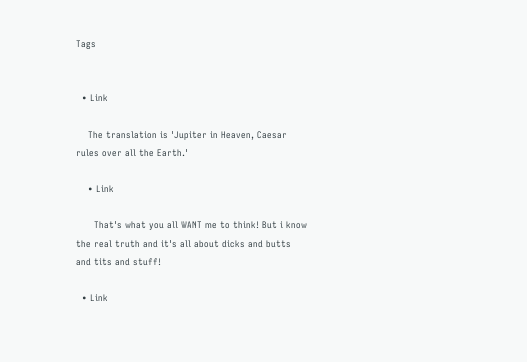Tags


  • Link

    The translation is 'Jupiter in Heaven, Caesar rules over all the Earth.'

    • Link

      That's what you all WANT me to think! But i know the real truth and it's all about dicks and butts and tits and stuff!

  • Link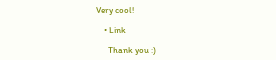Very cool!

    • Link

      Thank you :)